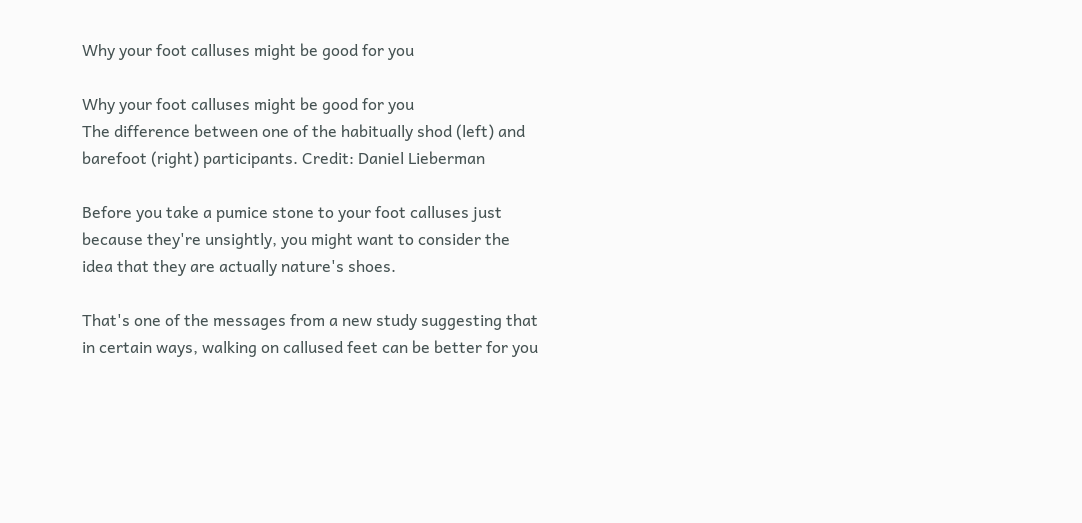Why your foot calluses might be good for you

Why your foot calluses might be good for you
The difference between one of the habitually shod (left) and barefoot (right) participants. Credit: Daniel Lieberman

Before you take a pumice stone to your foot calluses just because they're unsightly, you might want to consider the idea that they are actually nature's shoes.

That's one of the messages from a new study suggesting that in certain ways, walking on callused feet can be better for you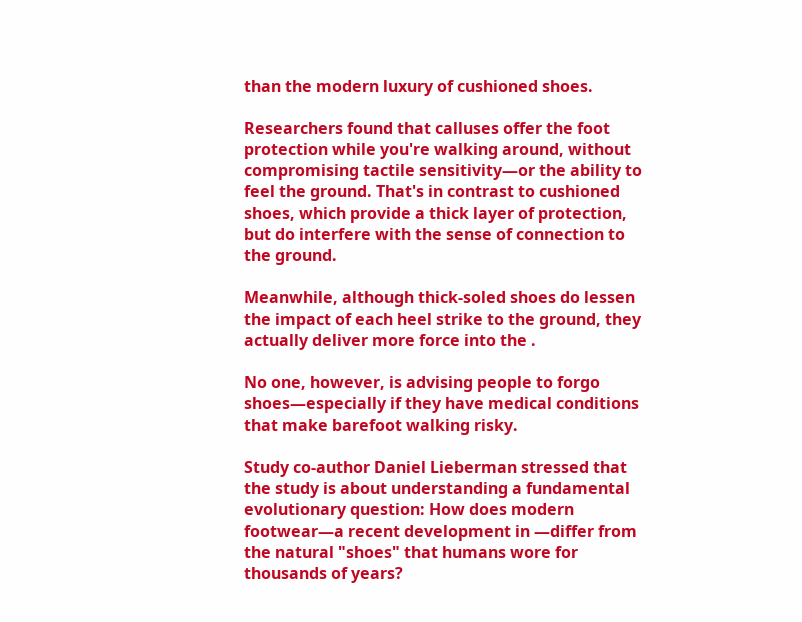than the modern luxury of cushioned shoes.

Researchers found that calluses offer the foot protection while you're walking around, without compromising tactile sensitivity—or the ability to feel the ground. That's in contrast to cushioned shoes, which provide a thick layer of protection, but do interfere with the sense of connection to the ground.

Meanwhile, although thick-soled shoes do lessen the impact of each heel strike to the ground, they actually deliver more force into the .

No one, however, is advising people to forgo shoes—especially if they have medical conditions that make barefoot walking risky.

Study co-author Daniel Lieberman stressed that the study is about understanding a fundamental evolutionary question: How does modern footwear—a recent development in —differ from the natural "shoes" that humans wore for thousands of years?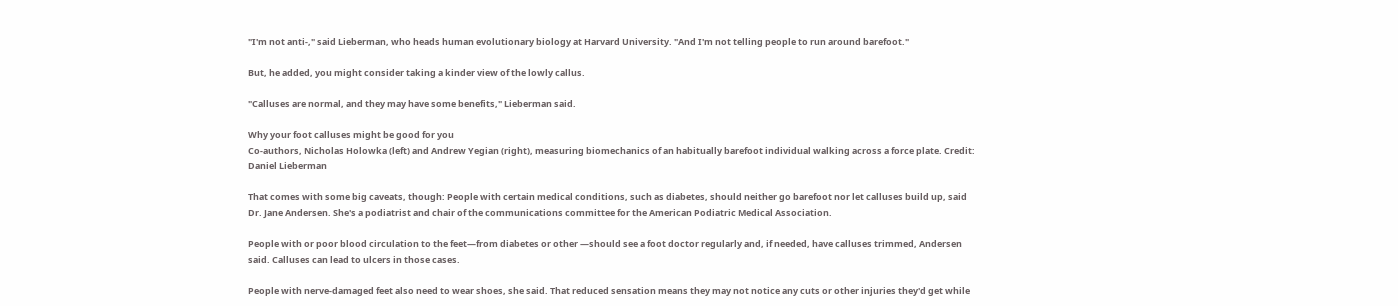"I'm not anti-," said Lieberman, who heads human evolutionary biology at Harvard University. "And I'm not telling people to run around barefoot."

But, he added, you might consider taking a kinder view of the lowly callus.

"Calluses are normal, and they may have some benefits," Lieberman said.

Why your foot calluses might be good for you
Co-authors, Nicholas Holowka (left) and Andrew Yegian (right), measuring biomechanics of an habitually barefoot individual walking across a force plate. Credit: Daniel Lieberman

That comes with some big caveats, though: People with certain medical conditions, such as diabetes, should neither go barefoot nor let calluses build up, said Dr. Jane Andersen. She's a podiatrist and chair of the communications committee for the American Podiatric Medical Association.

People with or poor blood circulation to the feet—from diabetes or other —should see a foot doctor regularly and, if needed, have calluses trimmed, Andersen said. Calluses can lead to ulcers in those cases.

People with nerve-damaged feet also need to wear shoes, she said. That reduced sensation means they may not notice any cuts or other injuries they'd get while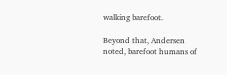walking barefoot.

Beyond that, Andersen noted, barefoot humans of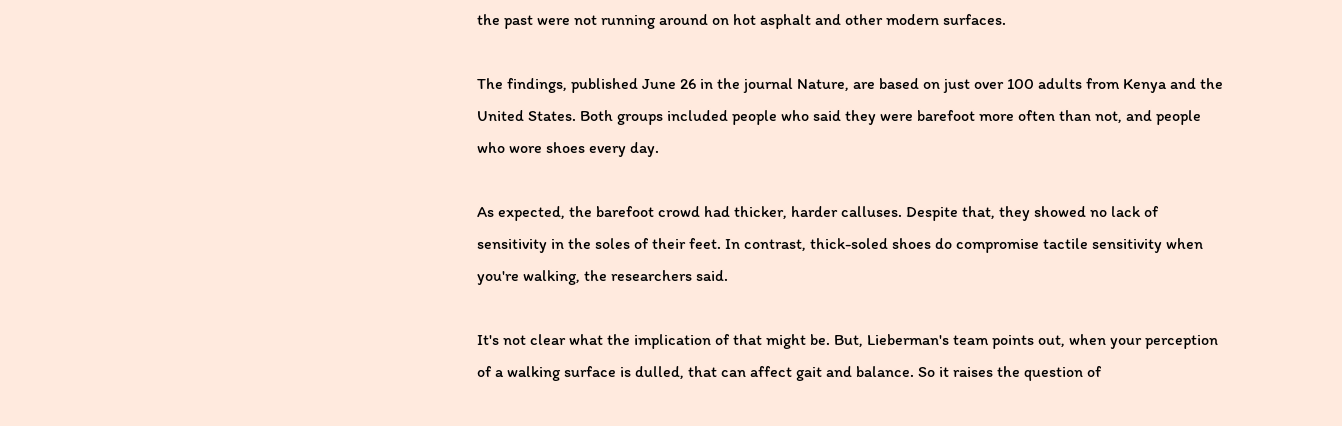the past were not running around on hot asphalt and other modern surfaces.

The findings, published June 26 in the journal Nature, are based on just over 100 adults from Kenya and the United States. Both groups included people who said they were barefoot more often than not, and people who wore shoes every day.

As expected, the barefoot crowd had thicker, harder calluses. Despite that, they showed no lack of sensitivity in the soles of their feet. In contrast, thick-soled shoes do compromise tactile sensitivity when you're walking, the researchers said.

It's not clear what the implication of that might be. But, Lieberman's team points out, when your perception of a walking surface is dulled, that can affect gait and balance. So it raises the question of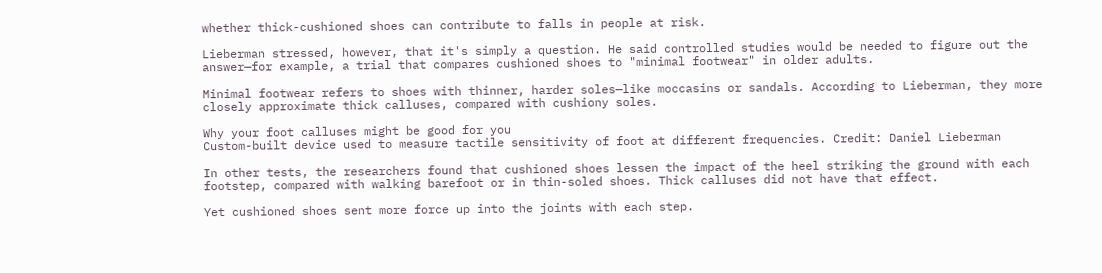whether thick-cushioned shoes can contribute to falls in people at risk.

Lieberman stressed, however, that it's simply a question. He said controlled studies would be needed to figure out the answer—for example, a trial that compares cushioned shoes to "minimal footwear" in older adults.

Minimal footwear refers to shoes with thinner, harder soles—like moccasins or sandals. According to Lieberman, they more closely approximate thick calluses, compared with cushiony soles.

Why your foot calluses might be good for you
Custom-built device used to measure tactile sensitivity of foot at different frequencies. Credit: Daniel Lieberman

In other tests, the researchers found that cushioned shoes lessen the impact of the heel striking the ground with each footstep, compared with walking barefoot or in thin-soled shoes. Thick calluses did not have that effect.

Yet cushioned shoes sent more force up into the joints with each step.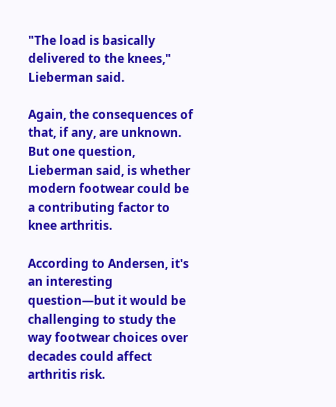"The load is basically delivered to the knees," Lieberman said.

Again, the consequences of that, if any, are unknown. But one question, Lieberman said, is whether modern footwear could be a contributing factor to knee arthritis.

According to Andersen, it's an interesting question—but it would be challenging to study the way footwear choices over decades could affect arthritis risk.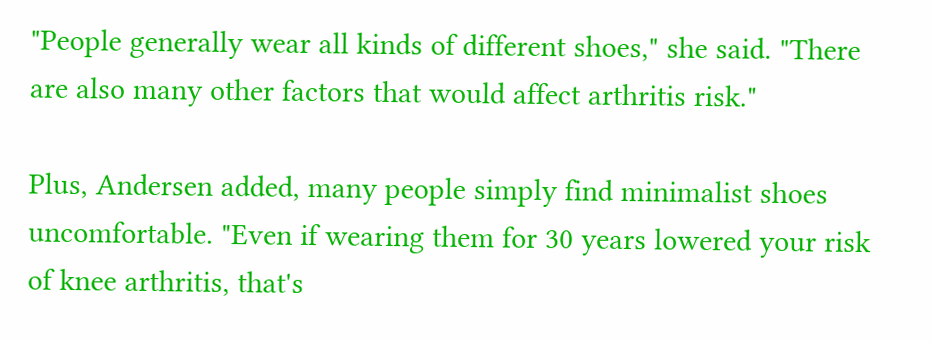"People generally wear all kinds of different shoes," she said. "There are also many other factors that would affect arthritis risk."

Plus, Andersen added, many people simply find minimalist shoes uncomfortable. "Even if wearing them for 30 years lowered your risk of knee arthritis, that's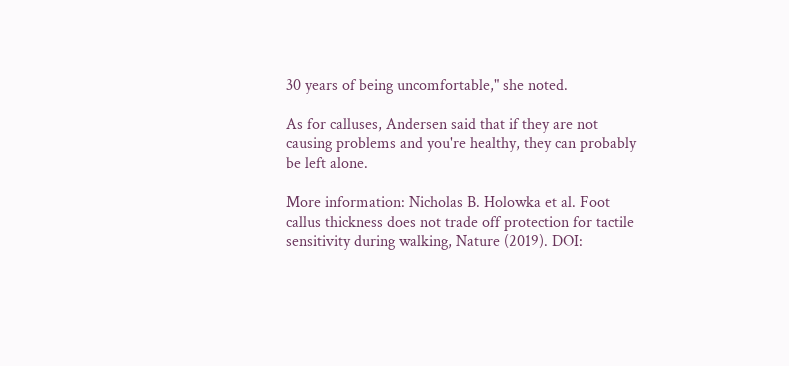30 years of being uncomfortable," she noted.

As for calluses, Andersen said that if they are not causing problems and you're healthy, they can probably be left alone.

More information: Nicholas B. Holowka et al. Foot callus thickness does not trade off protection for tactile sensitivity during walking, Nature (2019). DOI: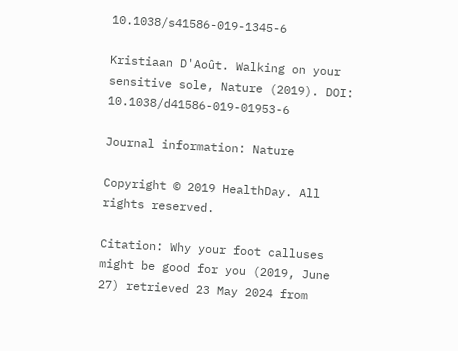10.1038/s41586-019-1345-6

Kristiaan D'Août. Walking on your sensitive sole, Nature (2019). DOI: 10.1038/d41586-019-01953-6

Journal information: Nature

Copyright © 2019 HealthDay. All rights reserved.

Citation: Why your foot calluses might be good for you (2019, June 27) retrieved 23 May 2024 from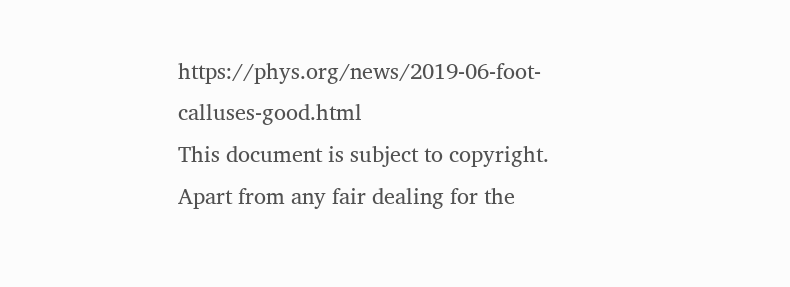https://phys.org/news/2019-06-foot-calluses-good.html
This document is subject to copyright. Apart from any fair dealing for the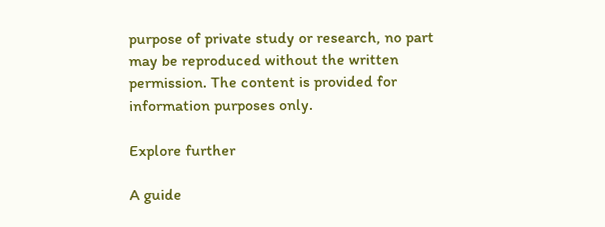purpose of private study or research, no part may be reproduced without the written permission. The content is provided for information purposes only.

Explore further

A guide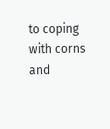to coping with corns and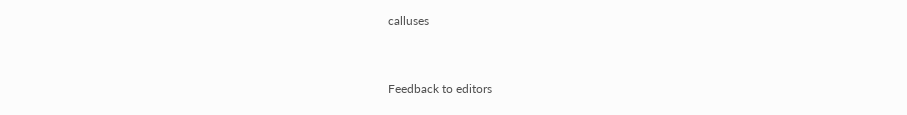calluses


Feedback to editors